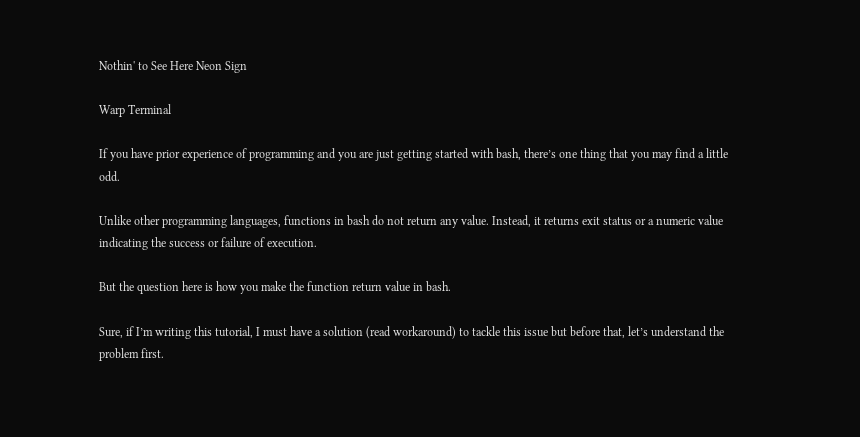Nothin' to See Here Neon Sign

Warp Terminal

If you have prior experience of programming and you are just getting started with bash, there’s one thing that you may find a little odd.

Unlike other programming languages, functions in bash do not return any value. Instead, it returns exit status or a numeric value indicating the success or failure of execution.

But the question here is how you make the function return value in bash.

Sure, if I’m writing this tutorial, I must have a solution (read workaround) to tackle this issue but before that, let’s understand the problem first.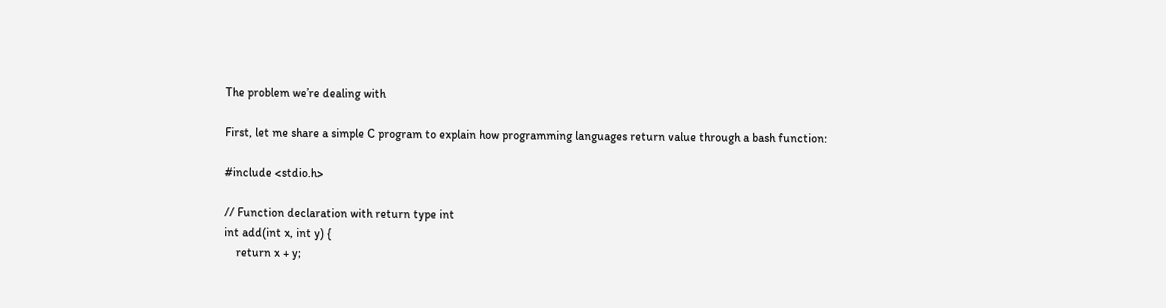The problem we’re dealing with

First, let me share a simple C program to explain how programming languages return value through a bash function:

#include <stdio.h>

// Function declaration with return type int
int add(int x, int y) {
    return x + y;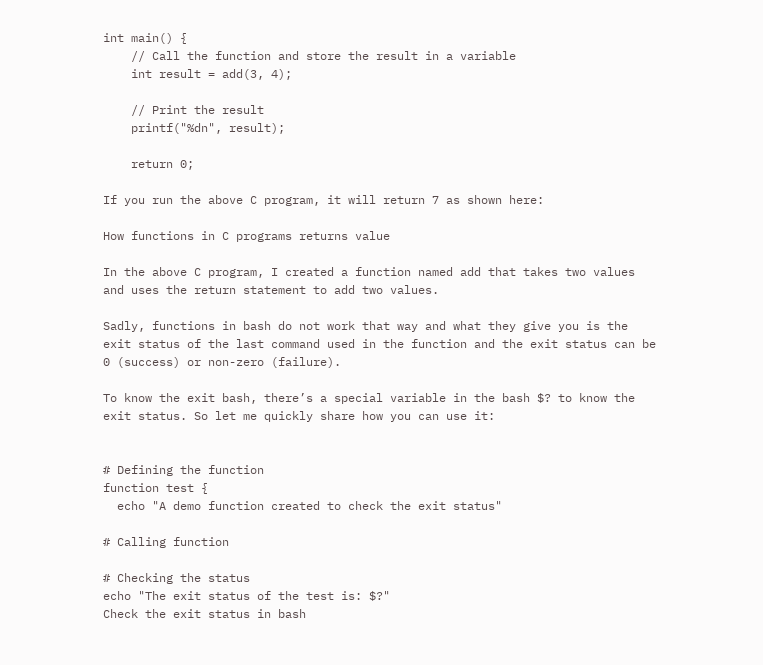int main() {
    // Call the function and store the result in a variable
    int result = add(3, 4);

    // Print the result
    printf("%dn", result);

    return 0;

If you run the above C program, it will return 7 as shown here:

How functions in C programs returns value

In the above C program, I created a function named add that takes two values and uses the return statement to add two values.

Sadly, functions in bash do not work that way and what they give you is the exit status of the last command used in the function and the exit status can be 0 (success) or non-zero (failure).

To know the exit bash, there’s a special variable in the bash $? to know the exit status. So let me quickly share how you can use it:


# Defining the function
function test {
  echo "A demo function created to check the exit status"

# Calling function

# Checking the status
echo "The exit status of the test is: $?"
Check the exit status in bash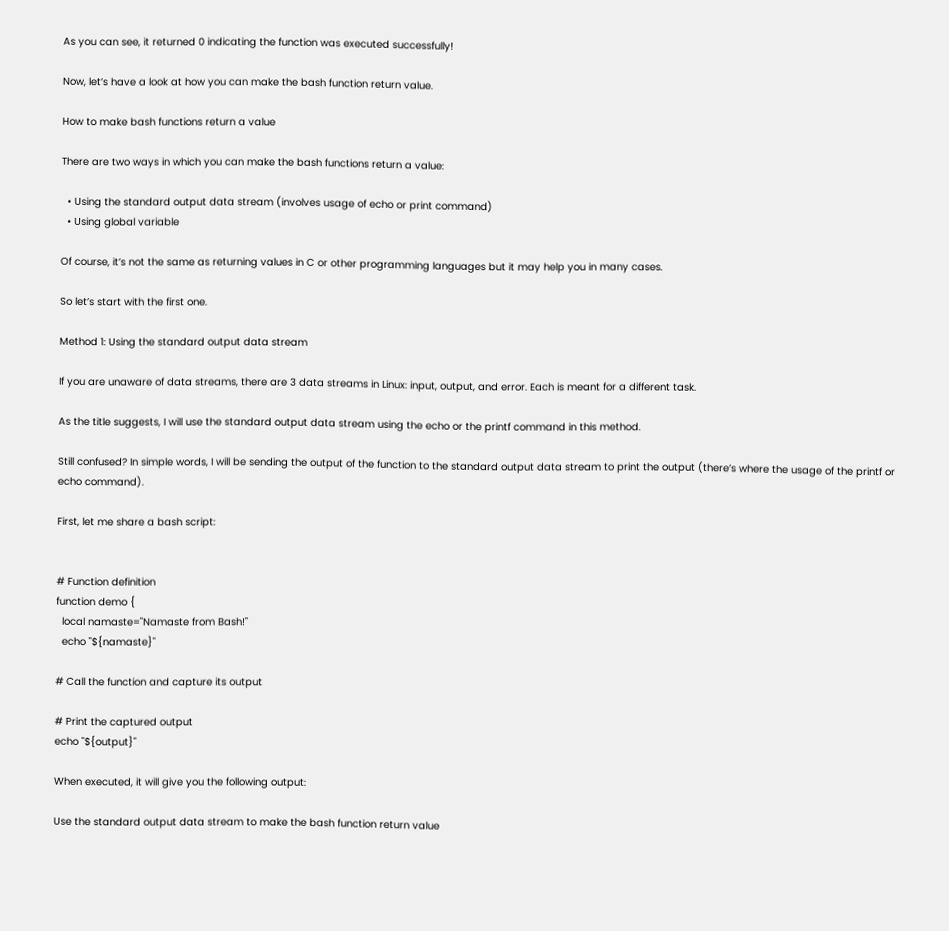As you can see, it returned 0 indicating the function was executed successfully!

Now, let’s have a look at how you can make the bash function return value.

How to make bash functions return a value

There are two ways in which you can make the bash functions return a value:

  • Using the standard output data stream (involves usage of echo or print command)
  • Using global variable

Of course, it’s not the same as returning values in C or other programming languages but it may help you in many cases.

So let’s start with the first one.

Method 1: Using the standard output data stream

If you are unaware of data streams, there are 3 data streams in Linux: input, output, and error. Each is meant for a different task.

As the title suggests, I will use the standard output data stream using the echo or the printf command in this method.

Still confused? In simple words, I will be sending the output of the function to the standard output data stream to print the output (there’s where the usage of the printf or echo command).

First, let me share a bash script:


# Function definition
function demo {
  local namaste="Namaste from Bash!"
  echo "${namaste}"

# Call the function and capture its output

# Print the captured output
echo "${output}"

When executed, it will give you the following output:

Use the standard output data stream to make the bash function return value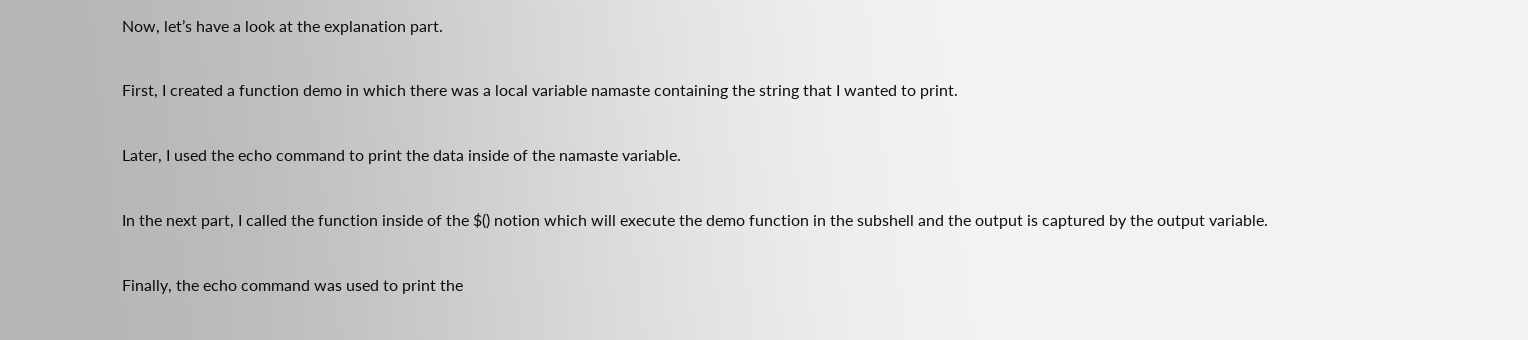Now, let’s have a look at the explanation part.

First, I created a function demo in which there was a local variable namaste containing the string that I wanted to print.

Later, I used the echo command to print the data inside of the namaste variable.

In the next part, I called the function inside of the $() notion which will execute the demo function in the subshell and the output is captured by the output variable.

Finally, the echo command was used to print the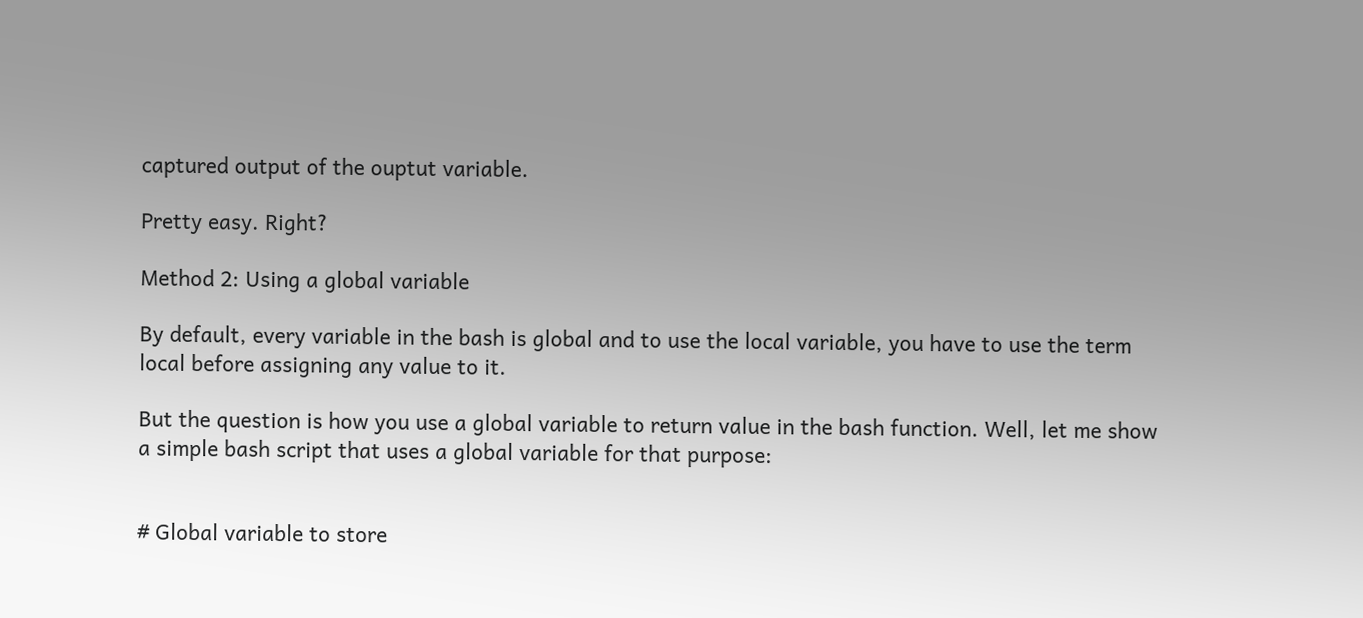captured output of the ouptut variable.

Pretty easy. Right?

Method 2: Using a global variable

By default, every variable in the bash is global and to use the local variable, you have to use the term local before assigning any value to it.

But the question is how you use a global variable to return value in the bash function. Well, let me show a simple bash script that uses a global variable for that purpose:


# Global variable to store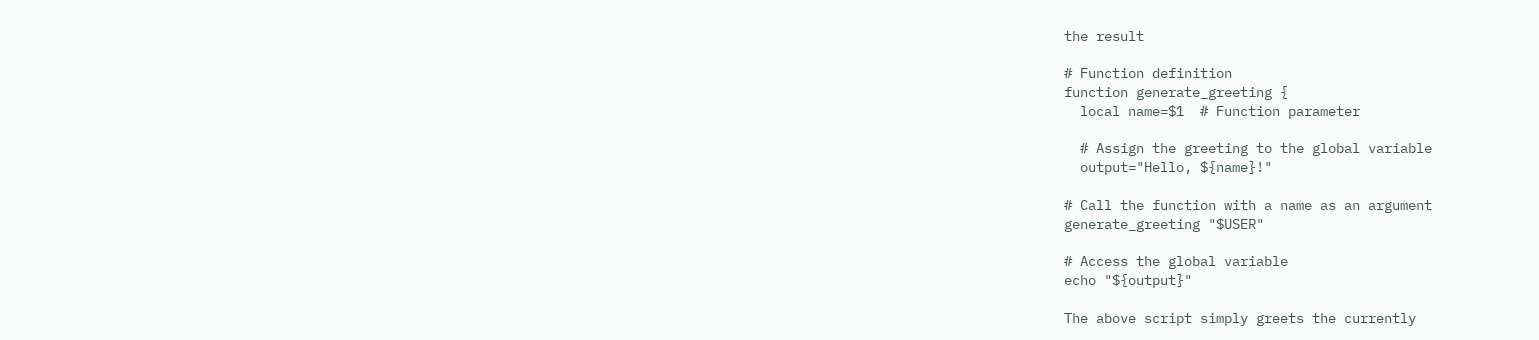the result

# Function definition
function generate_greeting {
  local name=$1  # Function parameter

  # Assign the greeting to the global variable
  output="Hello, ${name}!"

# Call the function with a name as an argument
generate_greeting "$USER"

# Access the global variable
echo "${output}"

The above script simply greets the currently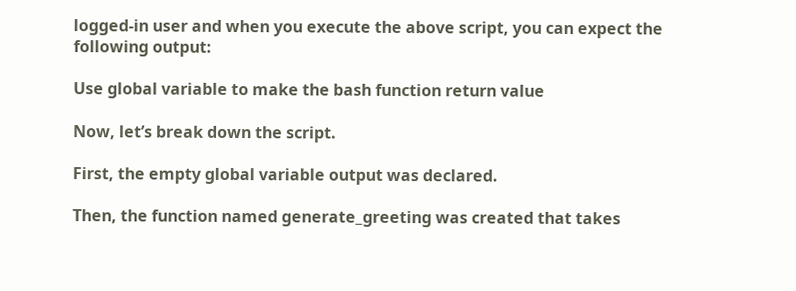logged-in user and when you execute the above script, you can expect the following output:

Use global variable to make the bash function return value

Now, let’s break down the script.

First, the empty global variable output was declared.

Then, the function named generate_greeting was created that takes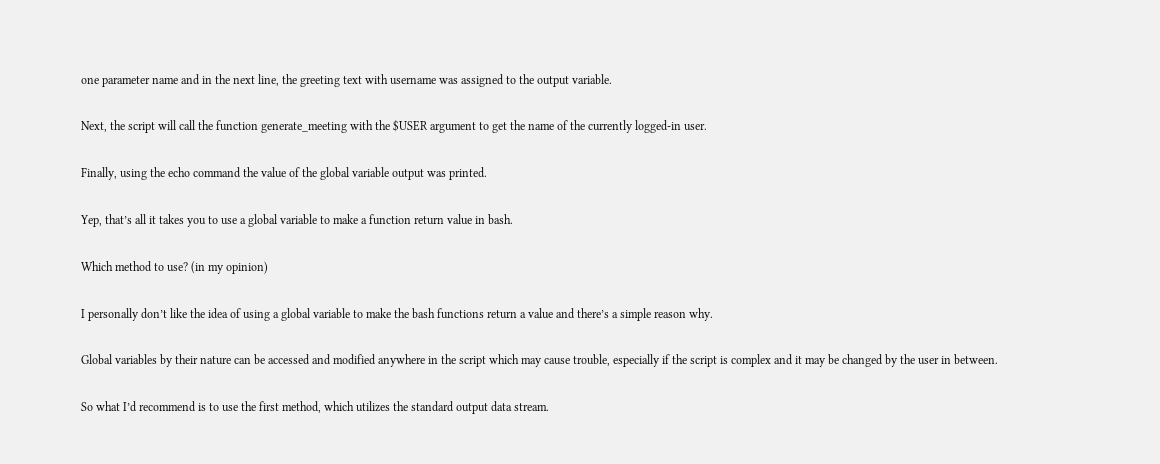one parameter name and in the next line, the greeting text with username was assigned to the output variable.

Next, the script will call the function generate_meeting with the $USER argument to get the name of the currently logged-in user.

Finally, using the echo command the value of the global variable output was printed.

Yep, that’s all it takes you to use a global variable to make a function return value in bash.

Which method to use? (in my opinion)

I personally don’t like the idea of using a global variable to make the bash functions return a value and there’s a simple reason why.

Global variables by their nature can be accessed and modified anywhere in the script which may cause trouble, especially if the script is complex and it may be changed by the user in between.

So what I’d recommend is to use the first method, which utilizes the standard output data stream.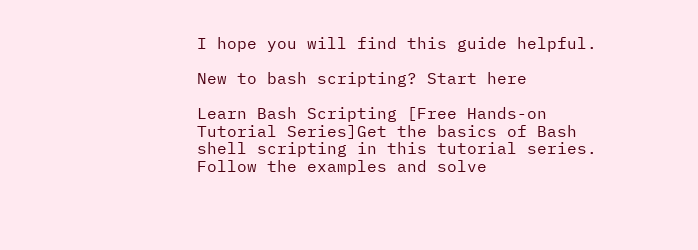I hope you will find this guide helpful.

New to bash scripting? Start here

Learn Bash Scripting [Free Hands-on Tutorial Series]Get the basics of Bash shell scripting in this tutorial series. Follow the examples and solve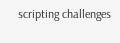scripting challenges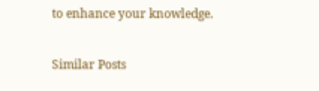to enhance your knowledge.

Similar Posts